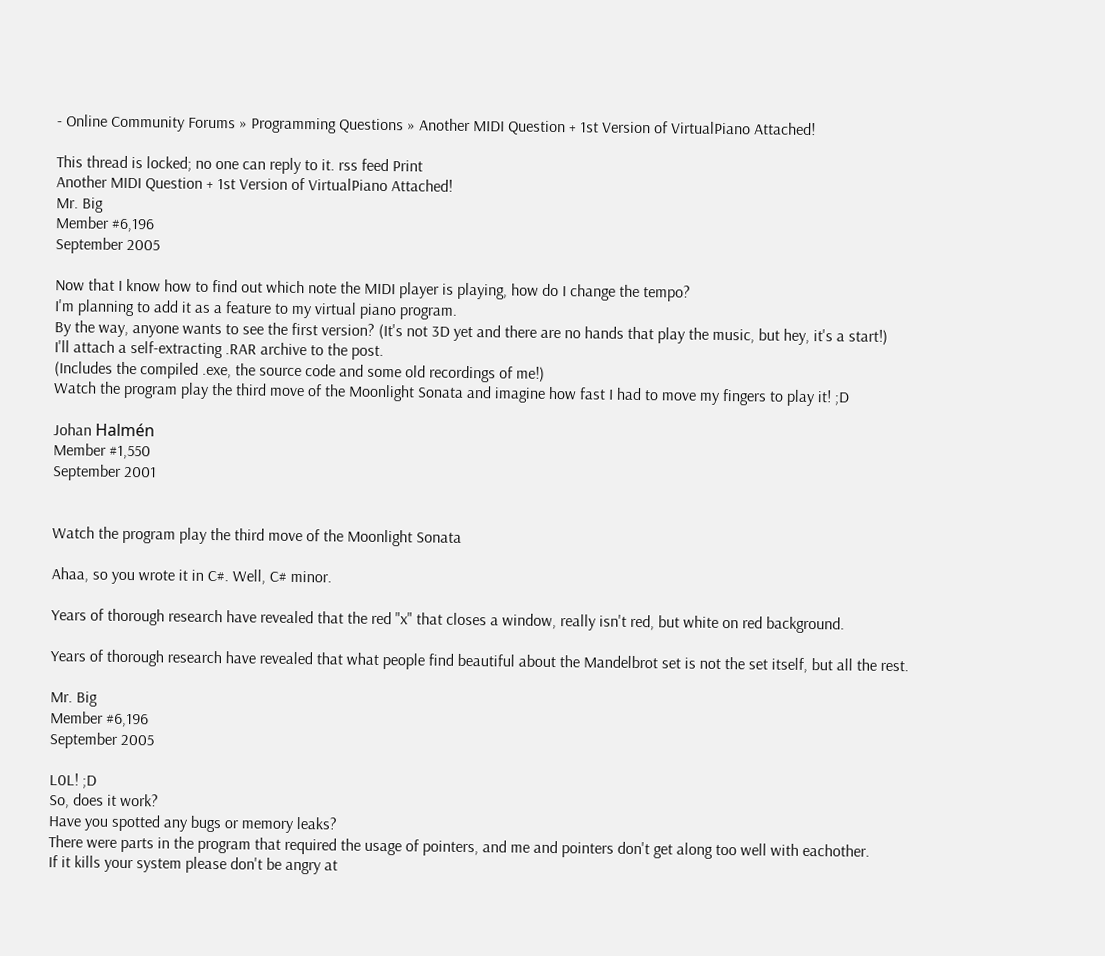- Online Community Forums » Programming Questions » Another MIDI Question + 1st Version of VirtualPiano Attached!

This thread is locked; no one can reply to it. rss feed Print
Another MIDI Question + 1st Version of VirtualPiano Attached!
Mr. Big
Member #6,196
September 2005

Now that I know how to find out which note the MIDI player is playing, how do I change the tempo?
I'm planning to add it as a feature to my virtual piano program.
By the way, anyone wants to see the first version? (It's not 3D yet and there are no hands that play the music, but hey, it's a start!)
I'll attach a self-extracting .RAR archive to the post.
(Includes the compiled .exe, the source code and some old recordings of me!)
Watch the program play the third move of the Moonlight Sonata and imagine how fast I had to move my fingers to play it! ;D

Johan Halmén
Member #1,550
September 2001


Watch the program play the third move of the Moonlight Sonata

Ahaa, so you wrote it in C#. Well, C# minor.

Years of thorough research have revealed that the red "x" that closes a window, really isn't red, but white on red background.

Years of thorough research have revealed that what people find beautiful about the Mandelbrot set is not the set itself, but all the rest.

Mr. Big
Member #6,196
September 2005

L0L! ;D
So, does it work?
Have you spotted any bugs or memory leaks?
There were parts in the program that required the usage of pointers, and me and pointers don't get along too well with eachother.
If it kills your system please don't be angry at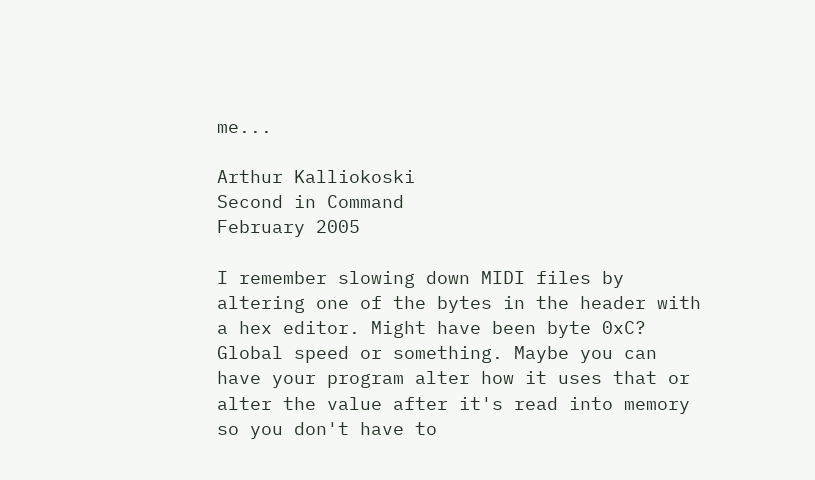me...

Arthur Kalliokoski
Second in Command
February 2005

I remember slowing down MIDI files by altering one of the bytes in the header with a hex editor. Might have been byte 0xC? Global speed or something. Maybe you can have your program alter how it uses that or alter the value after it's read into memory so you don't have to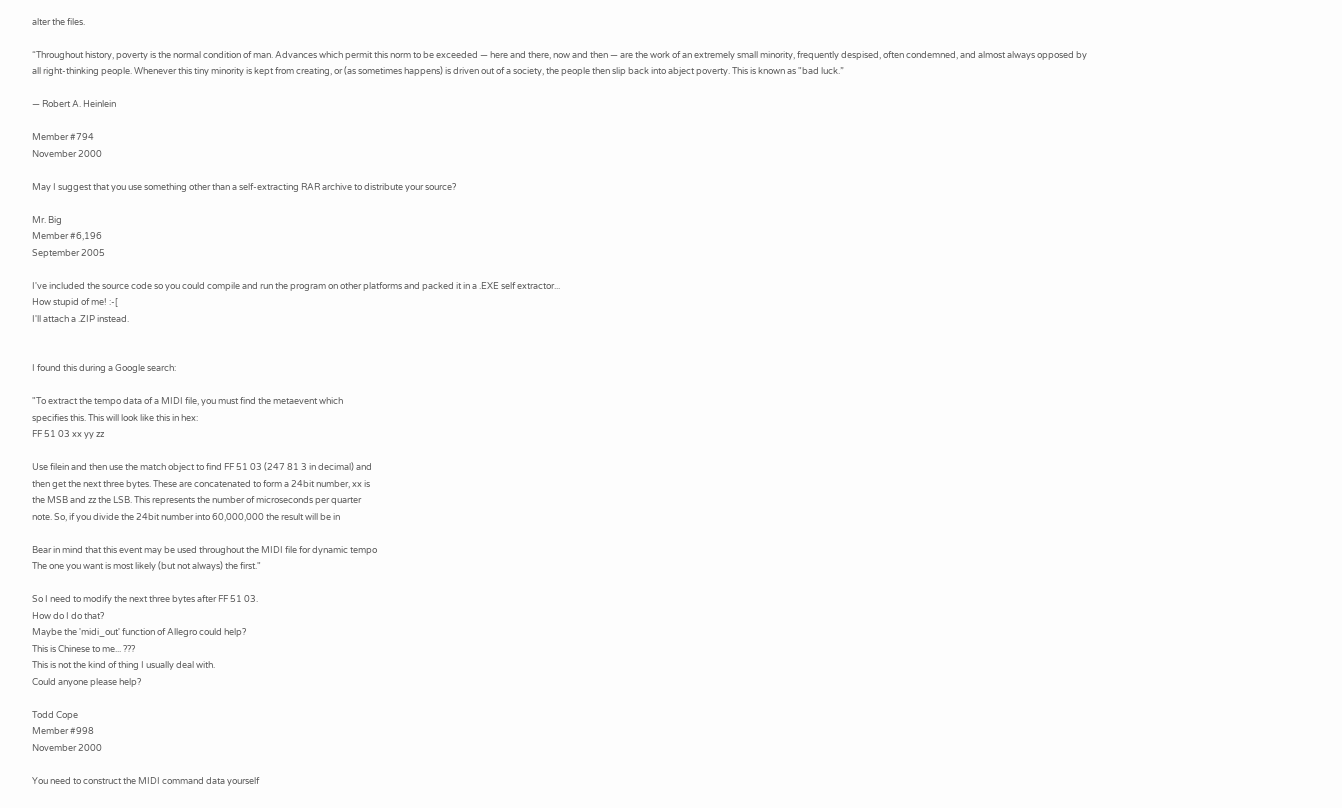alter the files.

“Throughout history, poverty is the normal condition of man. Advances which permit this norm to be exceeded — here and there, now and then — are the work of an extremely small minority, frequently despised, often condemned, and almost always opposed by all right-thinking people. Whenever this tiny minority is kept from creating, or (as sometimes happens) is driven out of a society, the people then slip back into abject poverty. This is known as "bad luck.”

― Robert A. Heinlein

Member #794
November 2000

May I suggest that you use something other than a self-extracting RAR archive to distribute your source?

Mr. Big
Member #6,196
September 2005

I've included the source code so you could compile and run the program on other platforms and packed it in a .EXE self extractor...
How stupid of me! :-[
I'll attach a .ZIP instead.


I found this during a Google search:

"To extract the tempo data of a MIDI file, you must find the metaevent which
specifies this. This will look like this in hex:
FF 51 03 xx yy zz

Use filein and then use the match object to find FF 51 03 (247 81 3 in decimal) and
then get the next three bytes. These are concatenated to form a 24bit number, xx is
the MSB and zz the LSB. This represents the number of microseconds per quarter
note. So, if you divide the 24bit number into 60,000,000 the result will be in

Bear in mind that this event may be used throughout the MIDI file for dynamic tempo
The one you want is most likely (but not always) the first."

So I need to modify the next three bytes after FF 51 03.
How do I do that?
Maybe the 'midi_out' function of Allegro could help?
This is Chinese to me... ???
This is not the kind of thing I usually deal with.
Could anyone please help?

Todd Cope
Member #998
November 2000

You need to construct the MIDI command data yourself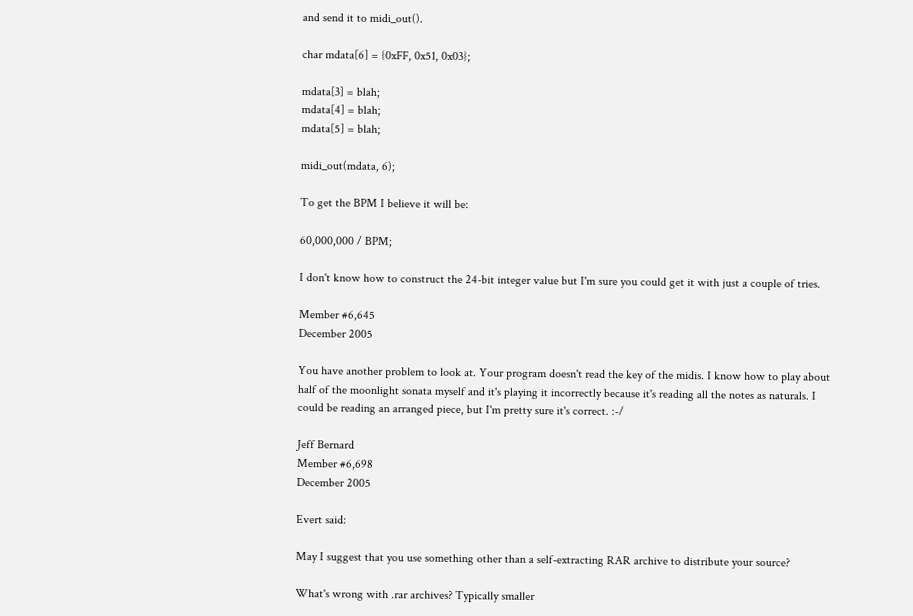and send it to midi_out().

char mdata[6] = {0xFF, 0x51, 0x03};

mdata[3] = blah;
mdata[4] = blah;
mdata[5] = blah;

midi_out(mdata, 6);

To get the BPM I believe it will be:

60,000,000 / BPM;

I don't know how to construct the 24-bit integer value but I'm sure you could get it with just a couple of tries.

Member #6,645
December 2005

You have another problem to look at. Your program doesn't read the key of the midis. I know how to play about half of the moonlight sonata myself and it's playing it incorrectly because it's reading all the notes as naturals. I could be reading an arranged piece, but I'm pretty sure it's correct. :-/

Jeff Bernard
Member #6,698
December 2005

Evert said:

May I suggest that you use something other than a self-extracting RAR archive to distribute your source?

What's wrong with .rar archives? Typically smaller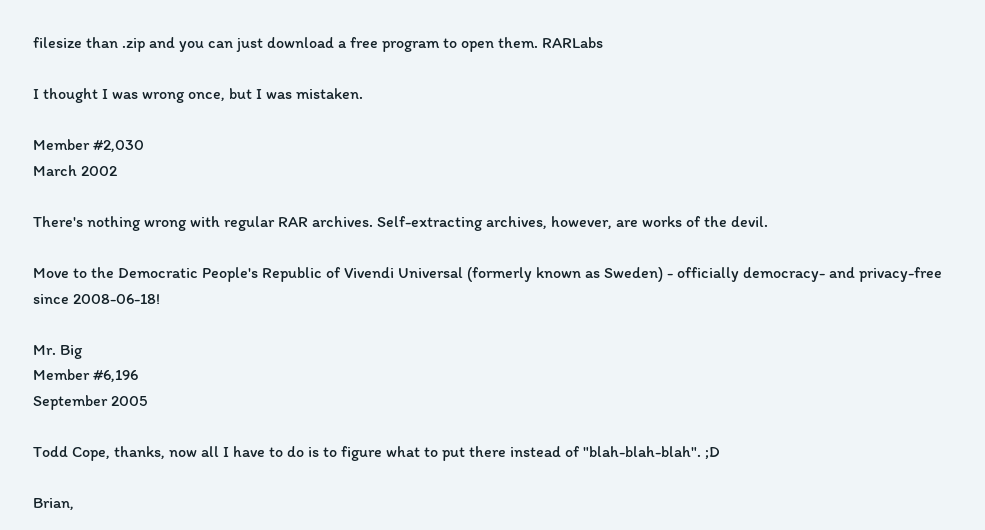filesize than .zip and you can just download a free program to open them. RARLabs

I thought I was wrong once, but I was mistaken.

Member #2,030
March 2002

There's nothing wrong with regular RAR archives. Self-extracting archives, however, are works of the devil.

Move to the Democratic People's Republic of Vivendi Universal (formerly known as Sweden) - officially democracy- and privacy-free since 2008-06-18!

Mr. Big
Member #6,196
September 2005

Todd Cope, thanks, now all I have to do is to figure what to put there instead of "blah-blah-blah". ;D

Brian,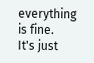everything is fine.
It's just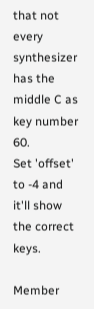that not every synthesizer has the middle C as key number 60.
Set 'offset' to -4 and it'll show the correct keys.

Member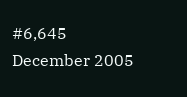#6,645
December 2005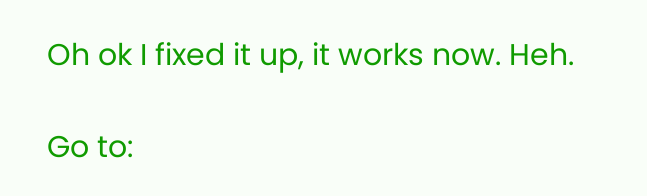Oh ok I fixed it up, it works now. Heh.

Go to: